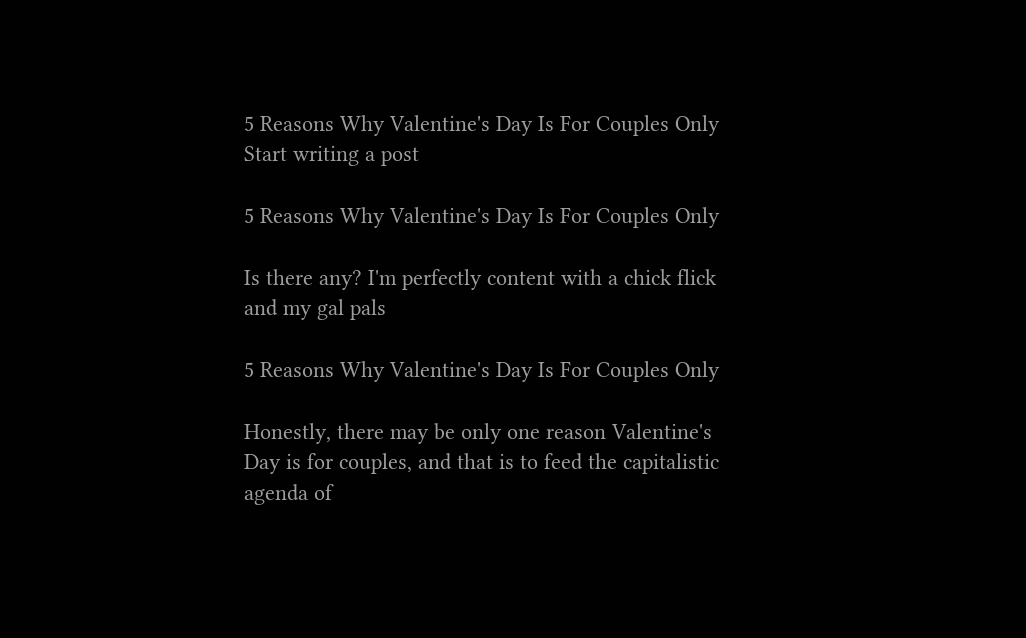5 Reasons Why Valentine's Day Is For Couples Only
Start writing a post

5 Reasons Why Valentine's Day Is For Couples Only

Is there any? I'm perfectly content with a chick flick and my gal pals

5 Reasons Why Valentine's Day Is For Couples Only

Honestly, there may be only one reason Valentine's Day is for couples, and that is to feed the capitalistic agenda of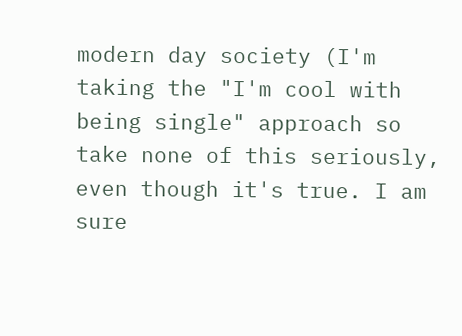modern day society (I'm taking the "I'm cool with being single" approach so take none of this seriously, even though it's true. I am sure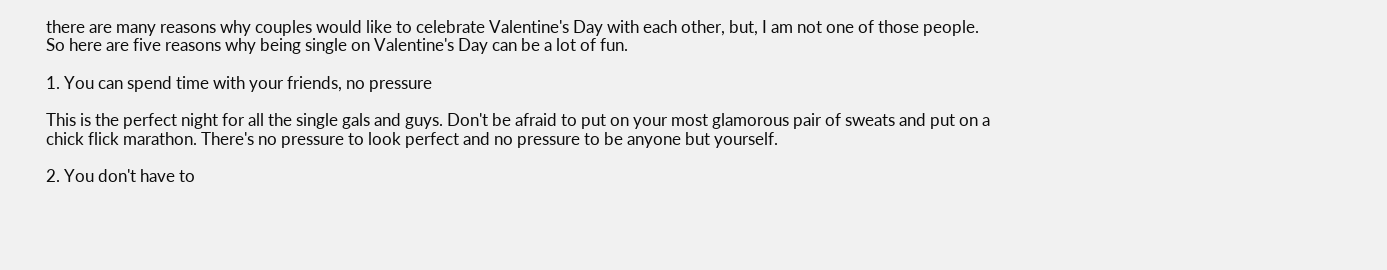there are many reasons why couples would like to celebrate Valentine's Day with each other, but, I am not one of those people. So here are five reasons why being single on Valentine's Day can be a lot of fun.

1. You can spend time with your friends, no pressure

This is the perfect night for all the single gals and guys. Don't be afraid to put on your most glamorous pair of sweats and put on a chick flick marathon. There's no pressure to look perfect and no pressure to be anyone but yourself.

2. You don't have to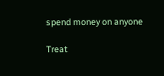spend money on anyone

Treat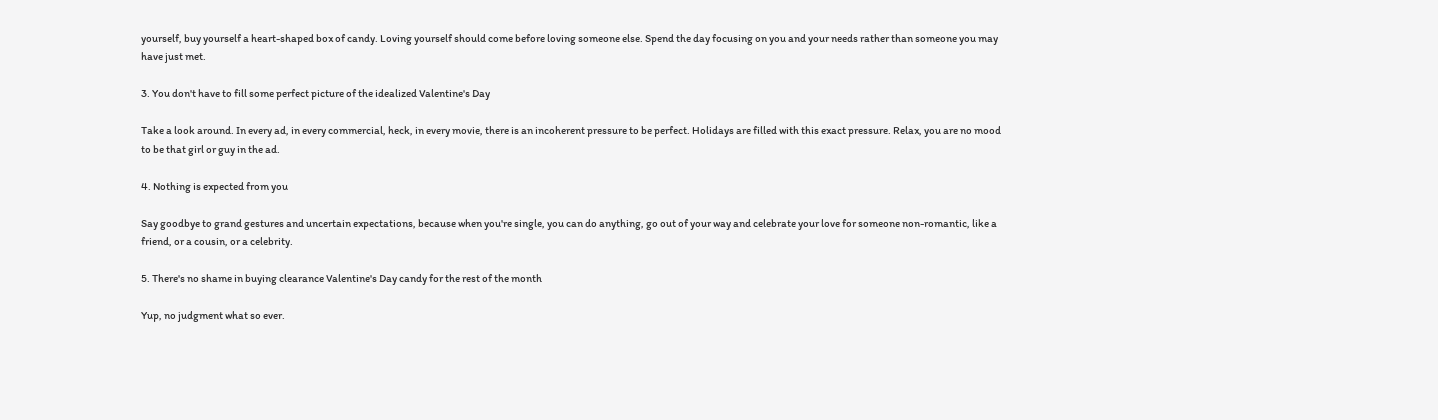yourself, buy yourself a heart-shaped box of candy. Loving yourself should come before loving someone else. Spend the day focusing on you and your needs rather than someone you may have just met.

3. You don't have to fill some perfect picture of the idealized Valentine's Day

Take a look around. In every ad, in every commercial, heck, in every movie, there is an incoherent pressure to be perfect. Holidays are filled with this exact pressure. Relax, you are no mood to be that girl or guy in the ad.

4. Nothing is expected from you

Say goodbye to grand gestures and uncertain expectations, because when you're single, you can do anything, go out of your way and celebrate your love for someone non-romantic, like a friend, or a cousin, or a celebrity.

5. There's no shame in buying clearance Valentine's Day candy for the rest of the month

Yup, no judgment what so ever.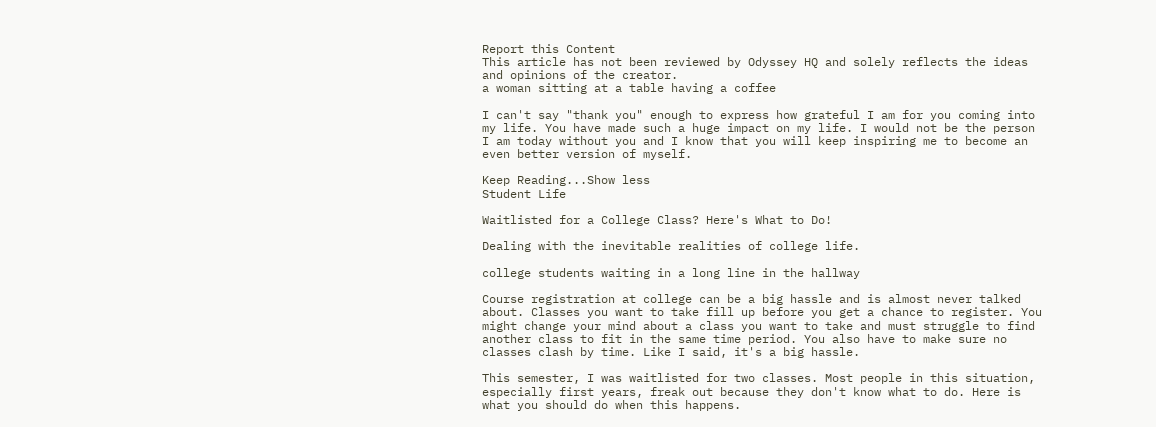Report this Content
This article has not been reviewed by Odyssey HQ and solely reflects the ideas and opinions of the creator.
a woman sitting at a table having a coffee

I can't say "thank you" enough to express how grateful I am for you coming into my life. You have made such a huge impact on my life. I would not be the person I am today without you and I know that you will keep inspiring me to become an even better version of myself.

Keep Reading...Show less
Student Life

Waitlisted for a College Class? Here's What to Do!

Dealing with the inevitable realities of college life.

college students waiting in a long line in the hallway

Course registration at college can be a big hassle and is almost never talked about. Classes you want to take fill up before you get a chance to register. You might change your mind about a class you want to take and must struggle to find another class to fit in the same time period. You also have to make sure no classes clash by time. Like I said, it's a big hassle.

This semester, I was waitlisted for two classes. Most people in this situation, especially first years, freak out because they don't know what to do. Here is what you should do when this happens.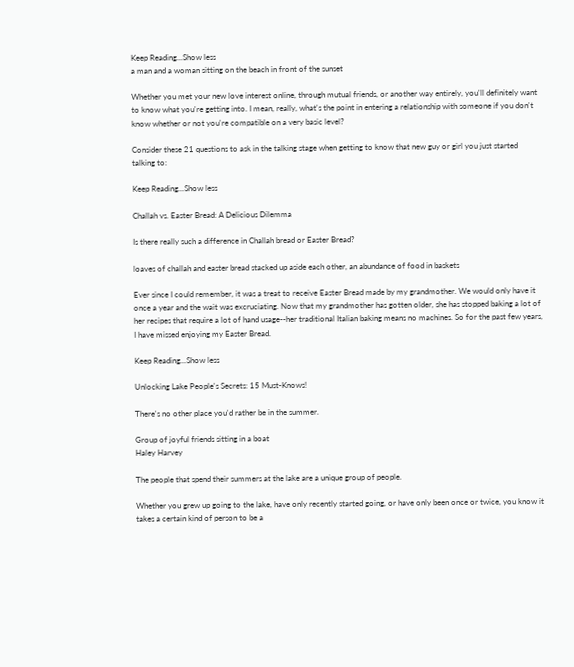Keep Reading...Show less
a man and a woman sitting on the beach in front of the sunset

Whether you met your new love interest online, through mutual friends, or another way entirely, you'll definitely want to know what you're getting into. I mean, really, what's the point in entering a relationship with someone if you don't know whether or not you're compatible on a very basic level?

Consider these 21 questions to ask in the talking stage when getting to know that new guy or girl you just started talking to:

Keep Reading...Show less

Challah vs. Easter Bread: A Delicious Dilemma

Is there really such a difference in Challah bread or Easter Bread?

loaves of challah and easter bread stacked up aside each other, an abundance of food in baskets

Ever since I could remember, it was a treat to receive Easter Bread made by my grandmother. We would only have it once a year and the wait was excruciating. Now that my grandmother has gotten older, she has stopped baking a lot of her recipes that require a lot of hand usage--her traditional Italian baking means no machines. So for the past few years, I have missed enjoying my Easter Bread.

Keep Reading...Show less

Unlocking Lake People's Secrets: 15 Must-Knows!

There's no other place you'd rather be in the summer.

Group of joyful friends sitting in a boat
Haley Harvey

The people that spend their summers at the lake are a unique group of people.

Whether you grew up going to the lake, have only recently started going, or have only been once or twice, you know it takes a certain kind of person to be a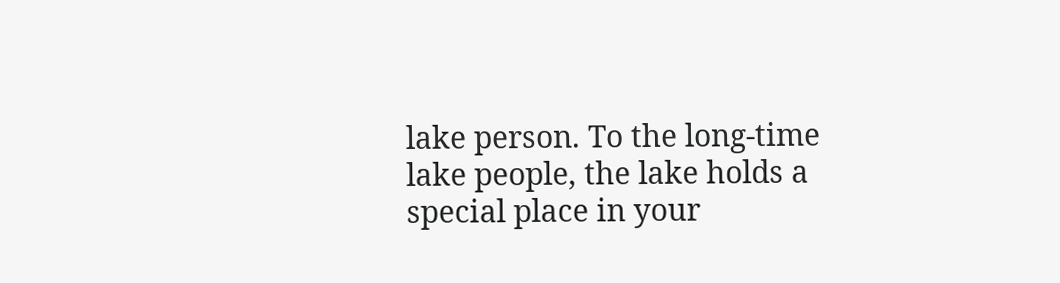lake person. To the long-time lake people, the lake holds a special place in your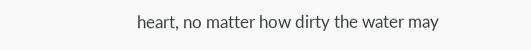heart, no matter how dirty the water may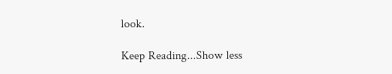look.

Keep Reading...Show less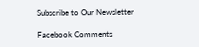Subscribe to Our Newsletter

Facebook Comments